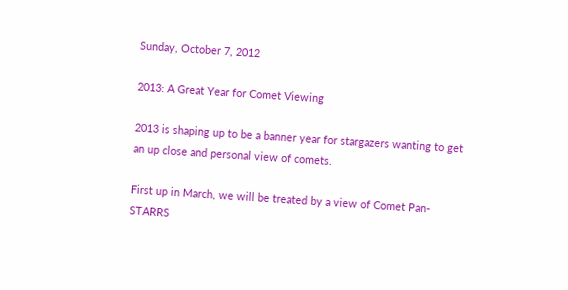Sunday, October 7, 2012

2013: A Great Year for Comet Viewing

2013 is shaping up to be a banner year for stargazers wanting to get an up close and personal view of comets.

First up in March, we will be treated by a view of Comet Pan-STARRS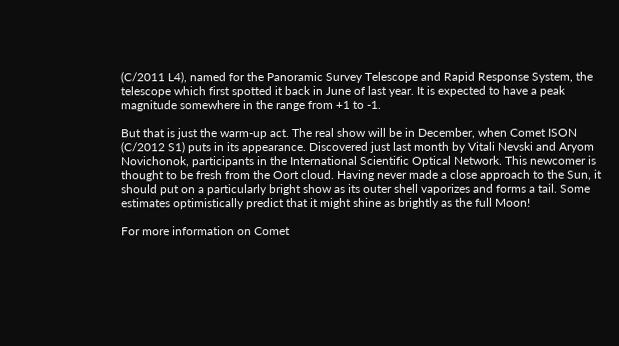(C/2011 L4), named for the Panoramic Survey Telescope and Rapid Response System, the telescope which first spotted it back in June of last year. It is expected to have a peak magnitude somewhere in the range from +1 to -1.

But that is just the warm-up act. The real show will be in December, when Comet ISON (C/2012 S1) puts in its appearance. Discovered just last month by Vitali Nevski and Aryom Novichonok, participants in the International Scientific Optical Network. This newcomer is thought to be fresh from the Oort cloud. Having never made a close approach to the Sun, it should put on a particularly bright show as its outer shell vaporizes and forms a tail. Some estimates optimistically predict that it might shine as brightly as the full Moon!

For more information on Comet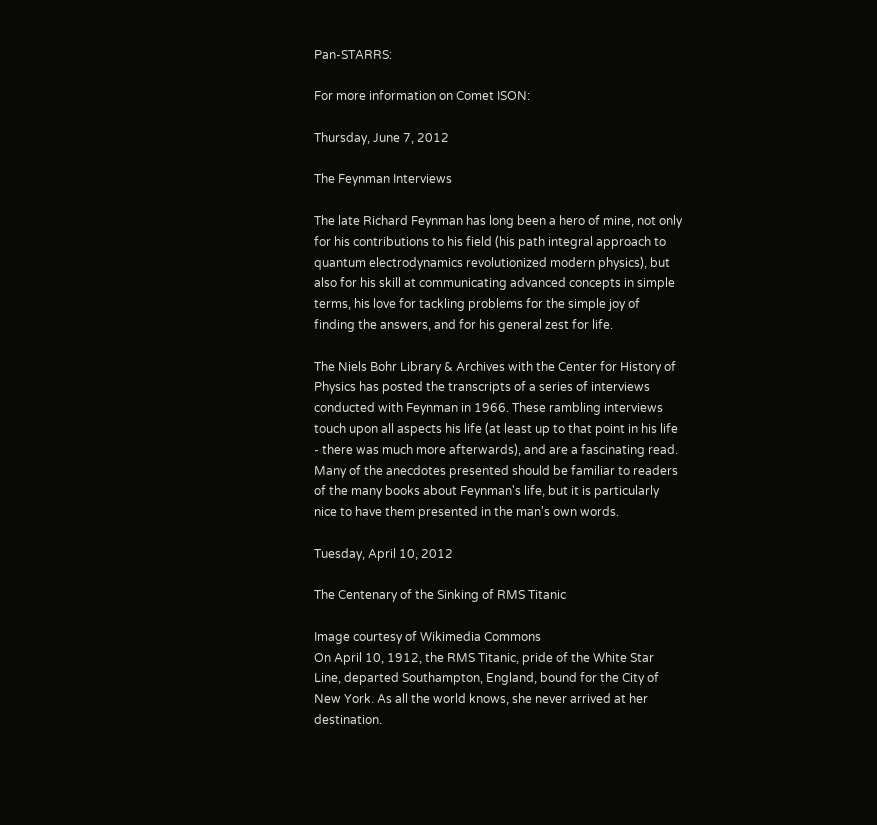Pan-STARRS:

For more information on Comet ISON:

Thursday, June 7, 2012

The Feynman Interviews

The late Richard Feynman has long been a hero of mine, not only for his contributions to his field (his path integral approach to quantum electrodynamics revolutionized modern physics), but also for his skill at communicating advanced concepts in simple terms, his love for tackling problems for the simple joy of finding the answers, and for his general zest for life.

The Niels Bohr Library & Archives with the Center for History of Physics has posted the transcripts of a series of interviews conducted with Feynman in 1966. These rambling interviews touch upon all aspects his life (at least up to that point in his life - there was much more afterwards), and are a fascinating read. Many of the anecdotes presented should be familiar to readers of the many books about Feynman's life, but it is particularly nice to have them presented in the man's own words.

Tuesday, April 10, 2012

The Centenary of the Sinking of RMS Titanic

Image courtesy of Wikimedia Commons
On April 10, 1912, the RMS Titanic, pride of the White Star Line, departed Southampton, England, bound for the City of New York. As all the world knows, she never arrived at her destination.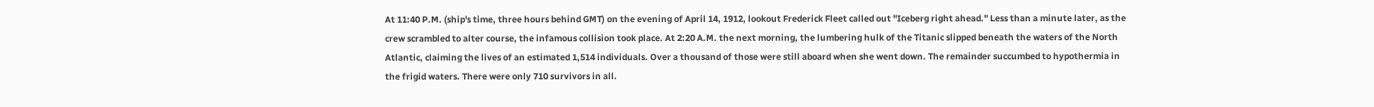At 11:40 P.M. (ship's time, three hours behind GMT) on the evening of April 14, 1912, lookout Frederick Fleet called out "Iceberg right ahead." Less than a minute later, as the crew scrambled to alter course, the infamous collision took place. At 2:20 A.M. the next morning, the lumbering hulk of the Titanic slipped beneath the waters of the North Atlantic, claiming the lives of an estimated 1,514 individuals. Over a thousand of those were still aboard when she went down. The remainder succumbed to hypothermia in the frigid waters. There were only 710 survivors in all.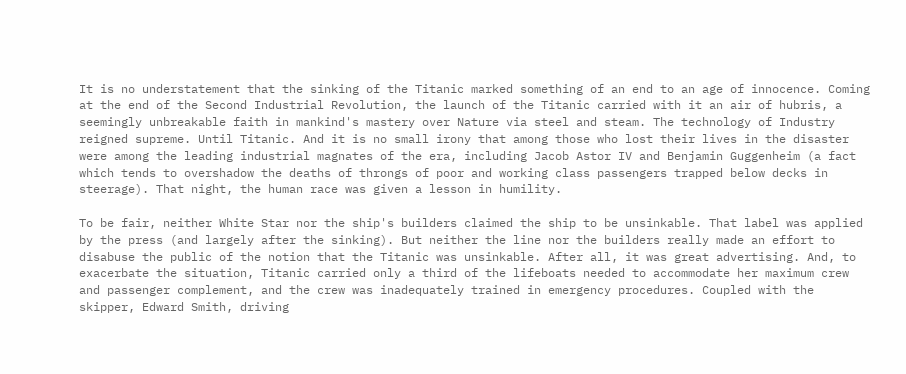It is no understatement that the sinking of the Titanic marked something of an end to an age of innocence. Coming at the end of the Second Industrial Revolution, the launch of the Titanic carried with it an air of hubris, a seemingly unbreakable faith in mankind's mastery over Nature via steel and steam. The technology of Industry reigned supreme. Until Titanic. And it is no small irony that among those who lost their lives in the disaster were among the leading industrial magnates of the era, including Jacob Astor IV and Benjamin Guggenheim (a fact which tends to overshadow the deaths of throngs of poor and working class passengers trapped below decks in steerage). That night, the human race was given a lesson in humility.

To be fair, neither White Star nor the ship's builders claimed the ship to be unsinkable. That label was applied by the press (and largely after the sinking). But neither the line nor the builders really made an effort to disabuse the public of the notion that the Titanic was unsinkable. After all, it was great advertising. And, to exacerbate the situation, Titanic carried only a third of the lifeboats needed to accommodate her maximum crew and passenger complement, and the crew was inadequately trained in emergency procedures. Coupled with the skipper, Edward Smith, driving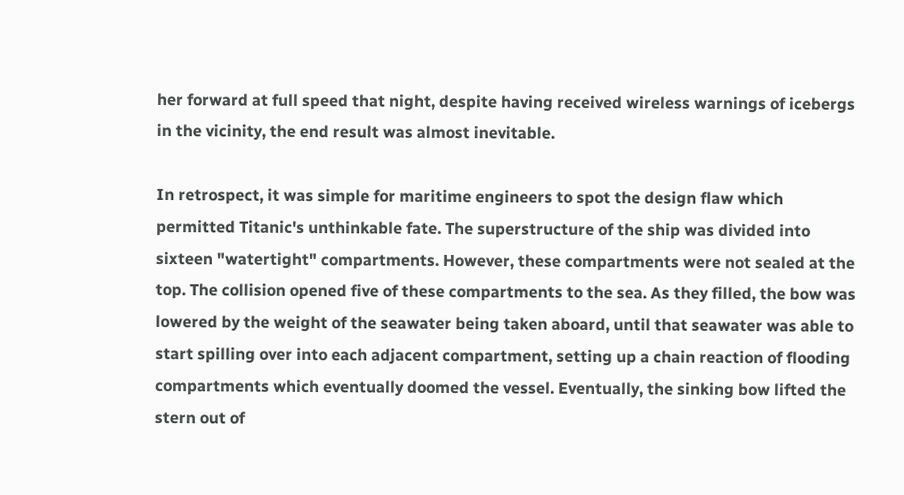her forward at full speed that night, despite having received wireless warnings of icebergs in the vicinity, the end result was almost inevitable.

In retrospect, it was simple for maritime engineers to spot the design flaw which permitted Titanic's unthinkable fate. The superstructure of the ship was divided into sixteen "watertight" compartments. However, these compartments were not sealed at the top. The collision opened five of these compartments to the sea. As they filled, the bow was lowered by the weight of the seawater being taken aboard, until that seawater was able to start spilling over into each adjacent compartment, setting up a chain reaction of flooding compartments which eventually doomed the vessel. Eventually, the sinking bow lifted the stern out of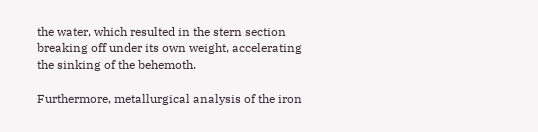the water, which resulted in the stern section breaking off under its own weight, accelerating the sinking of the behemoth.

Furthermore, metallurgical analysis of the iron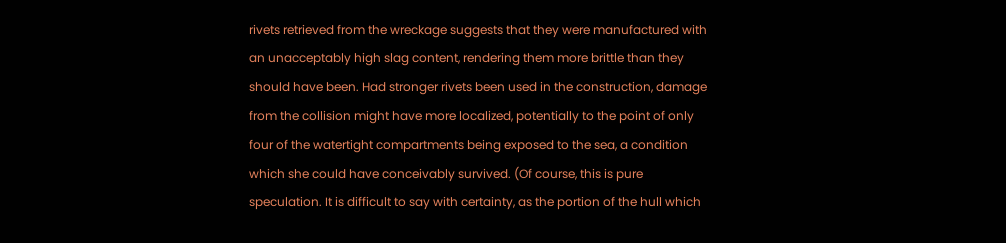rivets retrieved from the wreckage suggests that they were manufactured with an unacceptably high slag content, rendering them more brittle than they should have been. Had stronger rivets been used in the construction, damage from the collision might have more localized, potentially to the point of only four of the watertight compartments being exposed to the sea, a condition which she could have conceivably survived. (Of course, this is pure speculation. It is difficult to say with certainty, as the portion of the hull which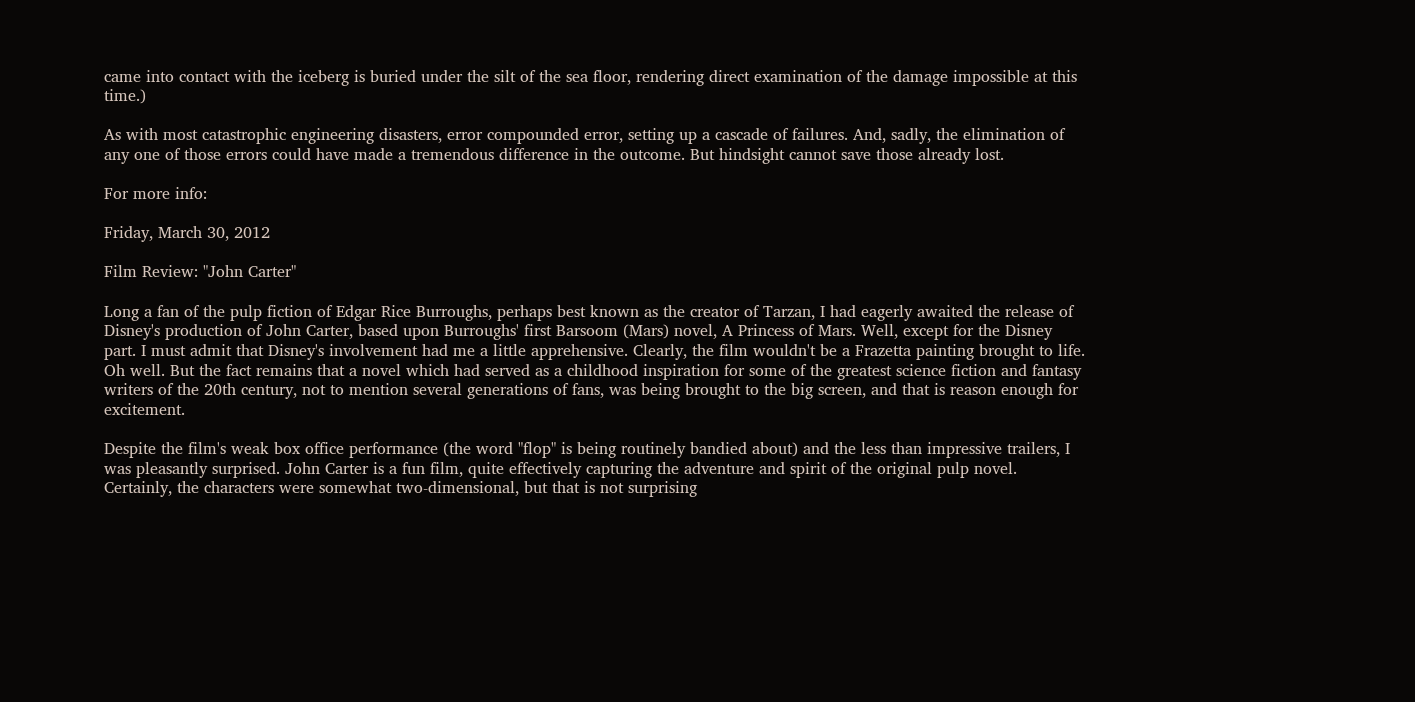came into contact with the iceberg is buried under the silt of the sea floor, rendering direct examination of the damage impossible at this time.)

As with most catastrophic engineering disasters, error compounded error, setting up a cascade of failures. And, sadly, the elimination of any one of those errors could have made a tremendous difference in the outcome. But hindsight cannot save those already lost.

For more info:

Friday, March 30, 2012

Film Review: "John Carter"

Long a fan of the pulp fiction of Edgar Rice Burroughs, perhaps best known as the creator of Tarzan, I had eagerly awaited the release of Disney's production of John Carter, based upon Burroughs' first Barsoom (Mars) novel, A Princess of Mars. Well, except for the Disney part. I must admit that Disney's involvement had me a little apprehensive. Clearly, the film wouldn't be a Frazetta painting brought to life. Oh well. But the fact remains that a novel which had served as a childhood inspiration for some of the greatest science fiction and fantasy writers of the 20th century, not to mention several generations of fans, was being brought to the big screen, and that is reason enough for excitement.

Despite the film's weak box office performance (the word "flop" is being routinely bandied about) and the less than impressive trailers, I was pleasantly surprised. John Carter is a fun film, quite effectively capturing the adventure and spirit of the original pulp novel. Certainly, the characters were somewhat two-dimensional, but that is not surprising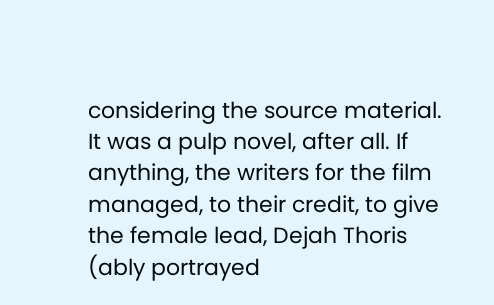considering the source material. It was a pulp novel, after all. If anything, the writers for the film managed, to their credit, to give the female lead, Dejah Thoris (ably portrayed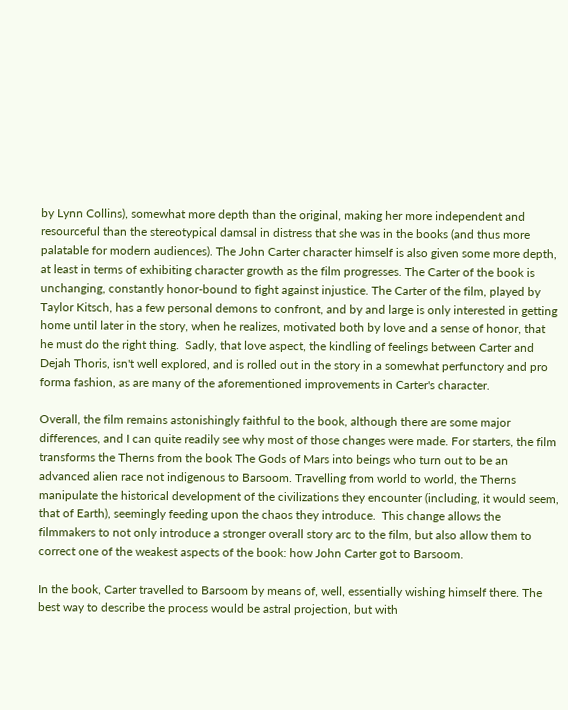by Lynn Collins), somewhat more depth than the original, making her more independent and resourceful than the stereotypical damsal in distress that she was in the books (and thus more palatable for modern audiences). The John Carter character himself is also given some more depth, at least in terms of exhibiting character growth as the film progresses. The Carter of the book is unchanging, constantly honor-bound to fight against injustice. The Carter of the film, played by Taylor Kitsch, has a few personal demons to confront, and by and large is only interested in getting home until later in the story, when he realizes, motivated both by love and a sense of honor, that he must do the right thing.  Sadly, that love aspect, the kindling of feelings between Carter and Dejah Thoris, isn't well explored, and is rolled out in the story in a somewhat perfunctory and pro forma fashion, as are many of the aforementioned improvements in Carter's character.

Overall, the film remains astonishingly faithful to the book, although there are some major differences, and I can quite readily see why most of those changes were made. For starters, the film transforms the Therns from the book The Gods of Mars into beings who turn out to be an advanced alien race not indigenous to Barsoom. Travelling from world to world, the Therns manipulate the historical development of the civilizations they encounter (including, it would seem, that of Earth), seemingly feeding upon the chaos they introduce.  This change allows the filmmakers to not only introduce a stronger overall story arc to the film, but also allow them to correct one of the weakest aspects of the book: how John Carter got to Barsoom.

In the book, Carter travelled to Barsoom by means of, well, essentially wishing himself there. The best way to describe the process would be astral projection, but with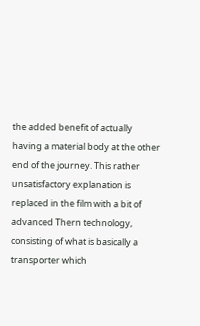the added benefit of actually having a material body at the other end of the journey. This rather unsatisfactory explanation is replaced in the film with a bit of advanced Thern technology, consisting of what is basically a transporter which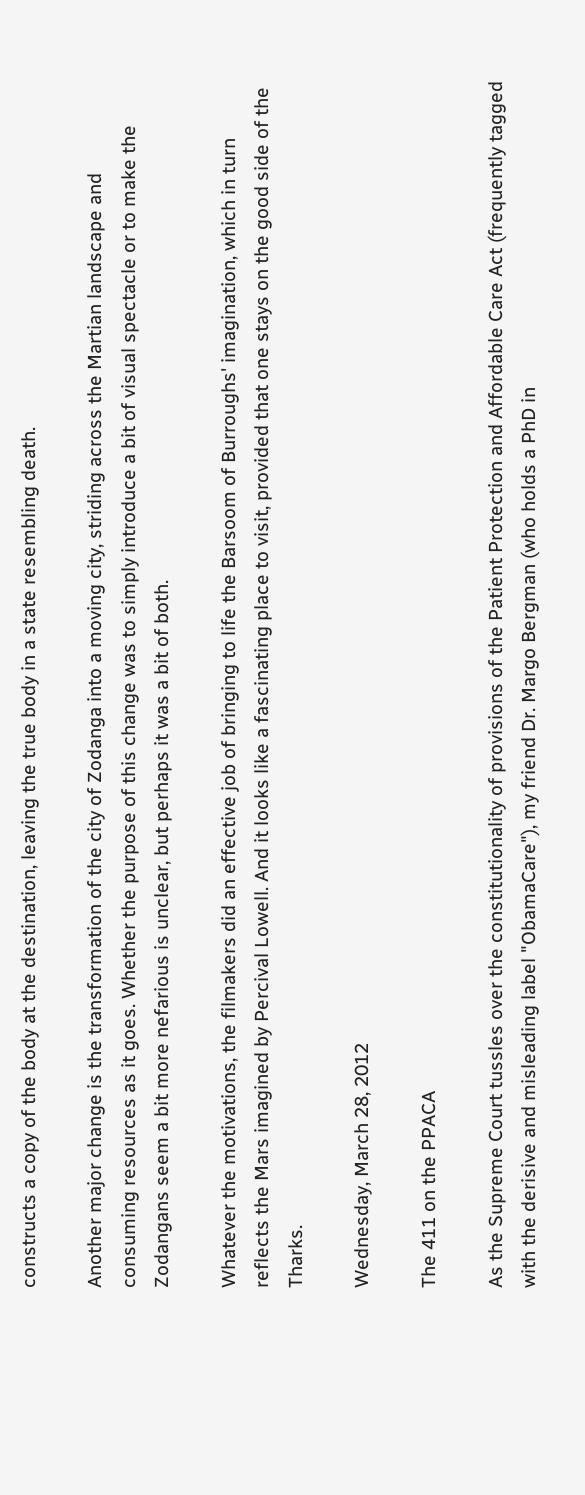constructs a copy of the body at the destination, leaving the true body in a state resembling death.

Another major change is the transformation of the city of Zodanga into a moving city, striding across the Martian landscape and consuming resources as it goes. Whether the purpose of this change was to simply introduce a bit of visual spectacle or to make the Zodangans seem a bit more nefarious is unclear, but perhaps it was a bit of both.

Whatever the motivations, the filmakers did an effective job of bringing to life the Barsoom of Burroughs' imagination, which in turn reflects the Mars imagined by Percival Lowell. And it looks like a fascinating place to visit, provided that one stays on the good side of the Tharks.

Wednesday, March 28, 2012

The 411 on the PPACA

As the Supreme Court tussles over the constitutionality of provisions of the Patient Protection and Affordable Care Act (frequently tagged with the derisive and misleading label "ObamaCare"), my friend Dr. Margo Bergman (who holds a PhD in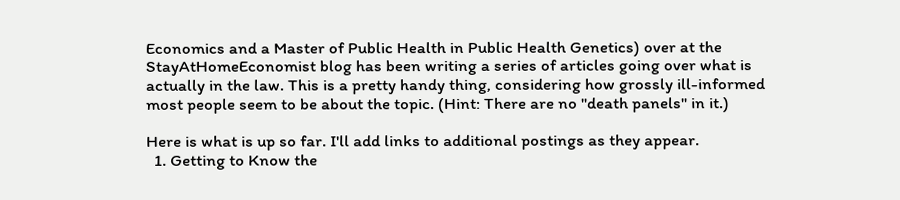Economics and a Master of Public Health in Public Health Genetics) over at the StayAtHomeEconomist blog has been writing a series of articles going over what is actually in the law. This is a pretty handy thing, considering how grossly ill-informed most people seem to be about the topic. (Hint: There are no "death panels" in it.)

Here is what is up so far. I'll add links to additional postings as they appear.
  1. Getting to Know the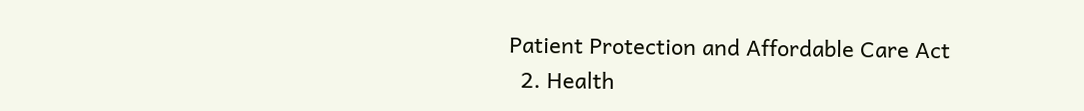Patient Protection and Affordable Care Act
  2. Health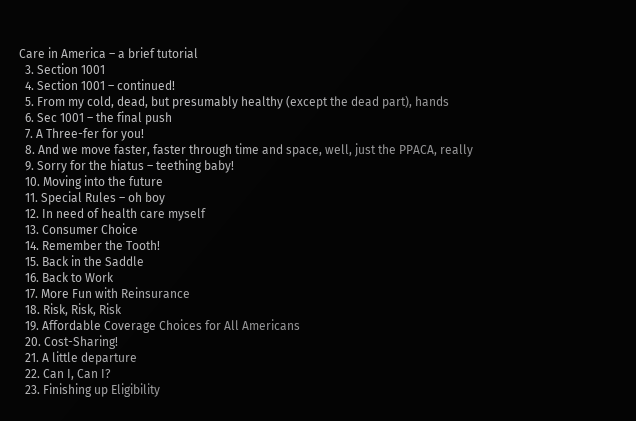Care in America – a brief tutorial
  3. Section 1001
  4. Section 1001 – continued!
  5. From my cold, dead, but presumably healthy (except the dead part), hands
  6. Sec 1001 – the final push
  7. A Three-fer for you!
  8. And we move faster, faster through time and space, well, just the PPACA, really
  9. Sorry for the hiatus – teething baby!
  10. Moving into the future
  11. Special Rules – oh boy
  12. In need of health care myself
  13. Consumer Choice
  14. Remember the Tooth!
  15. Back in the Saddle
  16. Back to Work
  17. More Fun with Reinsurance
  18. Risk, Risk, Risk
  19. Affordable Coverage Choices for All Americans
  20. Cost-Sharing!
  21. A little departure
  22. Can I, Can I?
  23. Finishing up Eligibility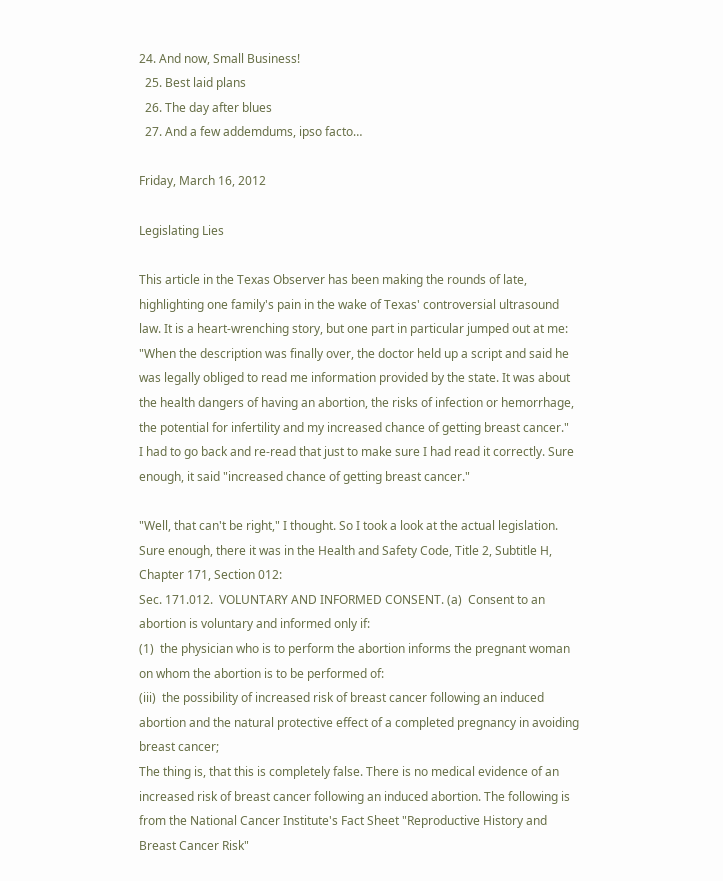24. And now, Small Business!
  25. Best laid plans
  26. The day after blues
  27. And a few addemdums, ipso facto…

Friday, March 16, 2012

Legislating Lies

This article in the Texas Observer has been making the rounds of late, highlighting one family's pain in the wake of Texas' controversial ultrasound law. It is a heart-wrenching story, but one part in particular jumped out at me:
"When the description was finally over, the doctor held up a script and said he was legally obliged to read me information provided by the state. It was about the health dangers of having an abortion, the risks of infection or hemorrhage, the potential for infertility and my increased chance of getting breast cancer."
I had to go back and re-read that just to make sure I had read it correctly. Sure enough, it said "increased chance of getting breast cancer."

"Well, that can't be right," I thought. So I took a look at the actual legislation. Sure enough, there it was in the Health and Safety Code, Title 2, Subtitle H, Chapter 171, Section 012:
Sec. 171.012.  VOLUNTARY AND INFORMED CONSENT. (a)  Consent to an abortion is voluntary and informed only if:
(1)  the physician who is to perform the abortion informs the pregnant woman on whom the abortion is to be performed of:
(iii)  the possibility of increased risk of breast cancer following an induced abortion and the natural protective effect of a completed pregnancy in avoiding breast cancer;
The thing is, that this is completely false. There is no medical evidence of an increased risk of breast cancer following an induced abortion. The following is from the National Cancer Institute's Fact Sheet "Reproductive History and Breast Cancer Risk"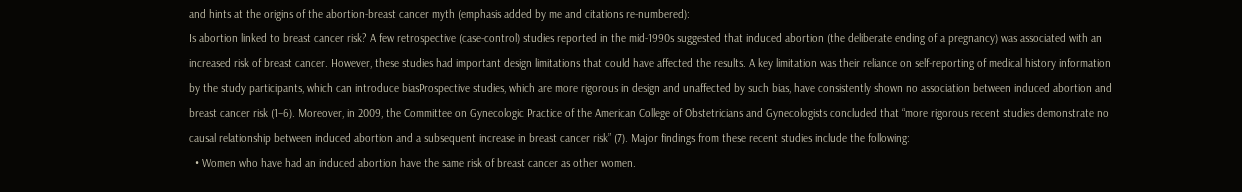and hints at the origins of the abortion-breast cancer myth (emphasis added by me and citations re-numbered):
Is abortion linked to breast cancer risk? A few retrospective (case-control) studies reported in the mid-1990s suggested that induced abortion (the deliberate ending of a pregnancy) was associated with an increased risk of breast cancer. However, these studies had important design limitations that could have affected the results. A key limitation was their reliance on self-reporting of medical history information by the study participants, which can introduce biasProspective studies, which are more rigorous in design and unaffected by such bias, have consistently shown no association between induced abortion and breast cancer risk (1–6). Moreover, in 2009, the Committee on Gynecologic Practice of the American College of Obstetricians and Gynecologists concluded that “more rigorous recent studies demonstrate no causal relationship between induced abortion and a subsequent increase in breast cancer risk” (7). Major findings from these recent studies include the following:
  • Women who have had an induced abortion have the same risk of breast cancer as other women.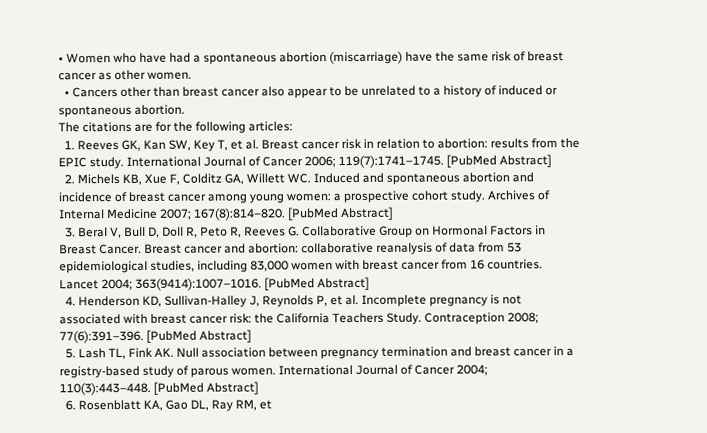• Women who have had a spontaneous abortion (miscarriage) have the same risk of breast cancer as other women.
  • Cancers other than breast cancer also appear to be unrelated to a history of induced or spontaneous abortion.
The citations are for the following articles:
  1. Reeves GK, Kan SW, Key T, et al. Breast cancer risk in relation to abortion: results from the EPIC study. International Journal of Cancer 2006; 119(7):1741–1745. [PubMed Abstract]
  2. Michels KB, Xue F, Colditz GA, Willett WC. Induced and spontaneous abortion and incidence of breast cancer among young women: a prospective cohort study. Archives of Internal Medicine 2007; 167(8):814–820. [PubMed Abstract]
  3. Beral V, Bull D, Doll R, Peto R, Reeves G. Collaborative Group on Hormonal Factors in Breast Cancer. Breast cancer and abortion: collaborative reanalysis of data from 53 epidemiological studies, including 83,000 women with breast cancer from 16 countries. Lancet 2004; 363(9414):1007–1016. [PubMed Abstract]
  4. Henderson KD, Sullivan-Halley J, Reynolds P, et al. Incomplete pregnancy is not associated with breast cancer risk: the California Teachers Study. Contraception 2008; 77(6):391–396. [PubMed Abstract]
  5. Lash TL, Fink AK. Null association between pregnancy termination and breast cancer in a registry-based study of parous women. International Journal of Cancer 2004; 110(3):443–448. [PubMed Abstract]
  6. Rosenblatt KA, Gao DL, Ray RM, et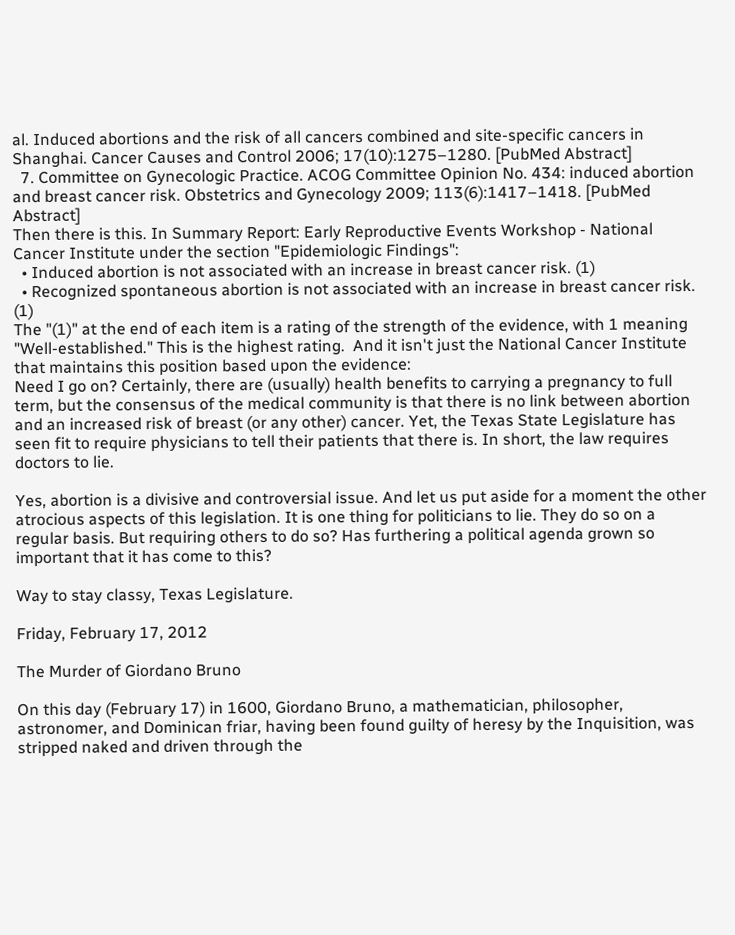al. Induced abortions and the risk of all cancers combined and site-specific cancers in Shanghai. Cancer Causes and Control 2006; 17(10):1275–1280. [PubMed Abstract]
  7. Committee on Gynecologic Practice. ACOG Committee Opinion No. 434: induced abortion and breast cancer risk. Obstetrics and Gynecology 2009; 113(6):1417–1418. [PubMed Abstract]
Then there is this. In Summary Report: Early Reproductive Events Workshop - National Cancer Institute under the section "Epidemiologic Findings":
  • Induced abortion is not associated with an increase in breast cancer risk. (1)
  • Recognized spontaneous abortion is not associated with an increase in breast cancer risk. (1)
The "(1)" at the end of each item is a rating of the strength of the evidence, with 1 meaning "Well-established." This is the highest rating.  And it isn't just the National Cancer Institute that maintains this position based upon the evidence:
Need I go on? Certainly, there are (usually) health benefits to carrying a pregnancy to full term, but the consensus of the medical community is that there is no link between abortion and an increased risk of breast (or any other) cancer. Yet, the Texas State Legislature has seen fit to require physicians to tell their patients that there is. In short, the law requires doctors to lie.

Yes, abortion is a divisive and controversial issue. And let us put aside for a moment the other atrocious aspects of this legislation. It is one thing for politicians to lie. They do so on a regular basis. But requiring others to do so? Has furthering a political agenda grown so important that it has come to this?

Way to stay classy, Texas Legislature.

Friday, February 17, 2012

The Murder of Giordano Bruno

On this day (February 17) in 1600, Giordano Bruno, a mathematician, philosopher, astronomer, and Dominican friar, having been found guilty of heresy by the Inquisition, was stripped naked and driven through the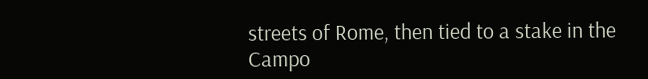streets of Rome, then tied to a stake in the Campo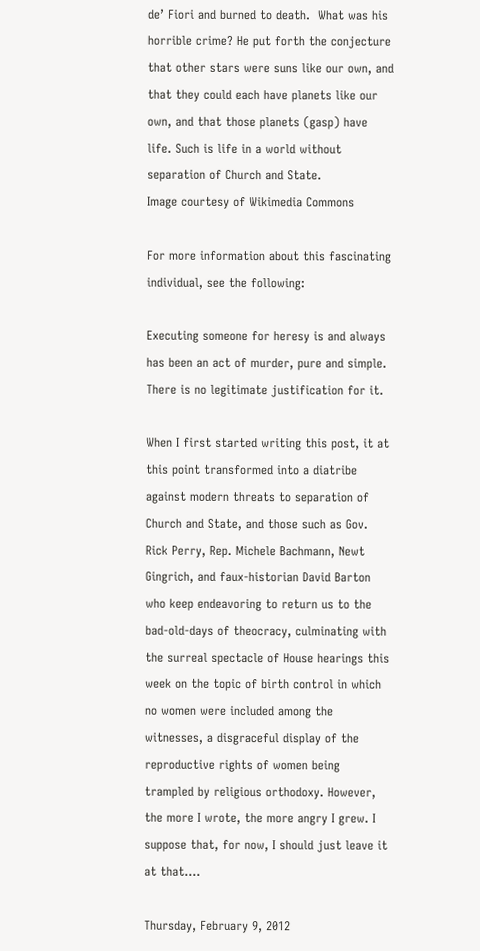de’ Fiori and burned to death.  What was his horrible crime? He put forth the conjecture that other stars were suns like our own, and that they could each have planets like our own, and that those planets (gasp) have life. Such is life in a world without separation of Church and State.
Image courtesy of Wikimedia Commons

For more information about this fascinating individual, see the following:

Executing someone for heresy is and always has been an act of murder, pure and simple. There is no legitimate justification for it.

When I first started writing this post, it at this point transformed into a diatribe against modern threats to separation of Church and State, and those such as Gov. Rick Perry, Rep. Michele Bachmann, Newt Gingrich, and faux-historian David Barton who keep endeavoring to return us to the bad-old-days of theocracy, culminating with the surreal spectacle of House hearings this week on the topic of birth control in which no women were included among the witnesses, a disgraceful display of the reproductive rights of women being trampled by religious orthodoxy. However, the more I wrote, the more angry I grew. I suppose that, for now, I should just leave it at that....

Thursday, February 9, 2012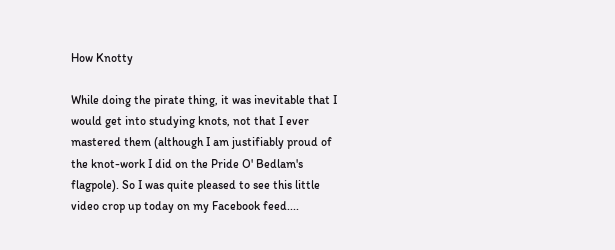How Knotty

While doing the pirate thing, it was inevitable that I would get into studying knots, not that I ever mastered them (although I am justifiably proud of the knot-work I did on the Pride O' Bedlam's flagpole). So I was quite pleased to see this little video crop up today on my Facebook feed....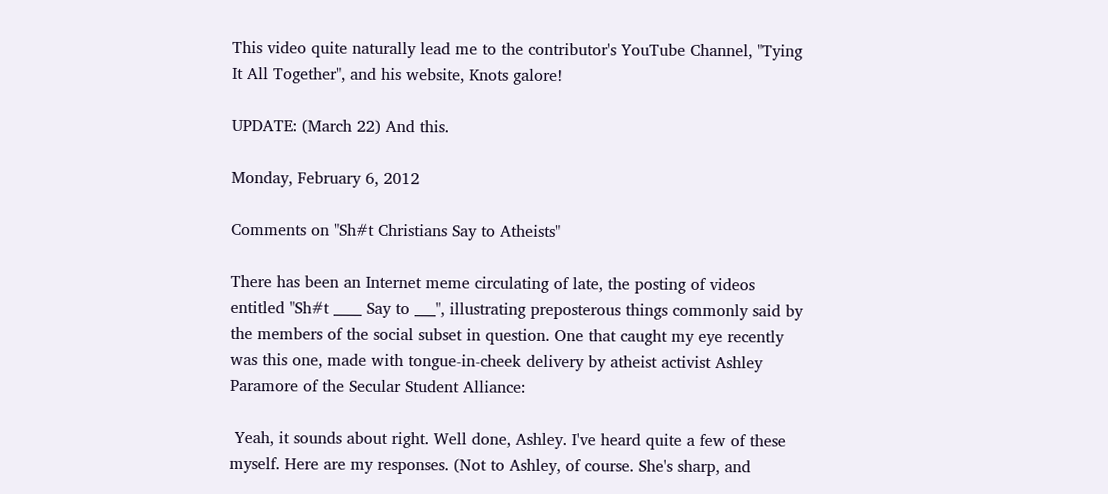This video quite naturally lead me to the contributor's YouTube Channel, "Tying It All Together", and his website, Knots galore!

UPDATE: (March 22) And this.

Monday, February 6, 2012

Comments on "Sh#t Christians Say to Atheists"

There has been an Internet meme circulating of late, the posting of videos entitled "Sh#t ____ Say to ___", illustrating preposterous things commonly said by the members of the social subset in question. One that caught my eye recently was this one, made with tongue-in-cheek delivery by atheist activist Ashley Paramore of the Secular Student Alliance:

 Yeah, it sounds about right. Well done, Ashley. I've heard quite a few of these myself. Here are my responses. (Not to Ashley, of course. She's sharp, and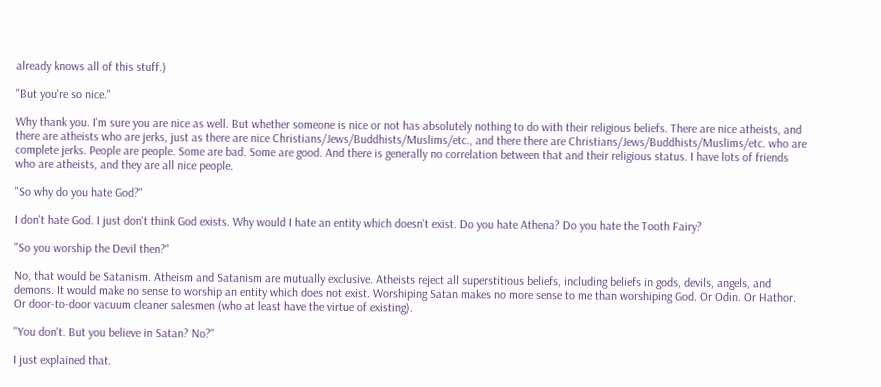already knows all of this stuff.)

"But you're so nice."

Why thank you. I'm sure you are nice as well. But whether someone is nice or not has absolutely nothing to do with their religious beliefs. There are nice atheists, and there are atheists who are jerks, just as there are nice Christians/Jews/Buddhists/Muslims/etc., and there there are Christians/Jews/Buddhists/Muslims/etc. who are complete jerks. People are people. Some are bad. Some are good. And there is generally no correlation between that and their religious status. I have lots of friends who are atheists, and they are all nice people.

"So why do you hate God?"

I don't hate God. I just don't think God exists. Why would I hate an entity which doesn't exist. Do you hate Athena? Do you hate the Tooth Fairy?

"So you worship the Devil then?"

No, that would be Satanism. Atheism and Satanism are mutually exclusive. Atheists reject all superstitious beliefs, including beliefs in gods, devils, angels, and demons. It would make no sense to worship an entity which does not exist. Worshiping Satan makes no more sense to me than worshiping God. Or Odin. Or Hathor. Or door-to-door vacuum cleaner salesmen (who at least have the virtue of existing).

"You don't. But you believe in Satan? No?"

I just explained that.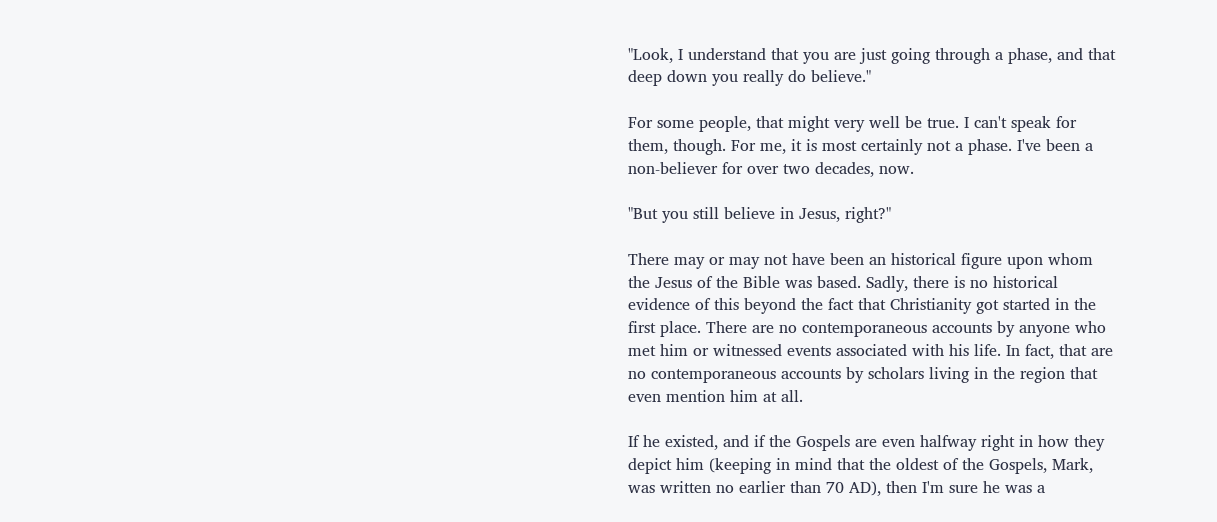"Look, I understand that you are just going through a phase, and that deep down you really do believe."

For some people, that might very well be true. I can't speak for them, though. For me, it is most certainly not a phase. I've been a non-believer for over two decades, now.

"But you still believe in Jesus, right?"

There may or may not have been an historical figure upon whom the Jesus of the Bible was based. Sadly, there is no historical evidence of this beyond the fact that Christianity got started in the first place. There are no contemporaneous accounts by anyone who met him or witnessed events associated with his life. In fact, that are no contemporaneous accounts by scholars living in the region that even mention him at all.

If he existed, and if the Gospels are even halfway right in how they depict him (keeping in mind that the oldest of the Gospels, Mark, was written no earlier than 70 AD), then I'm sure he was a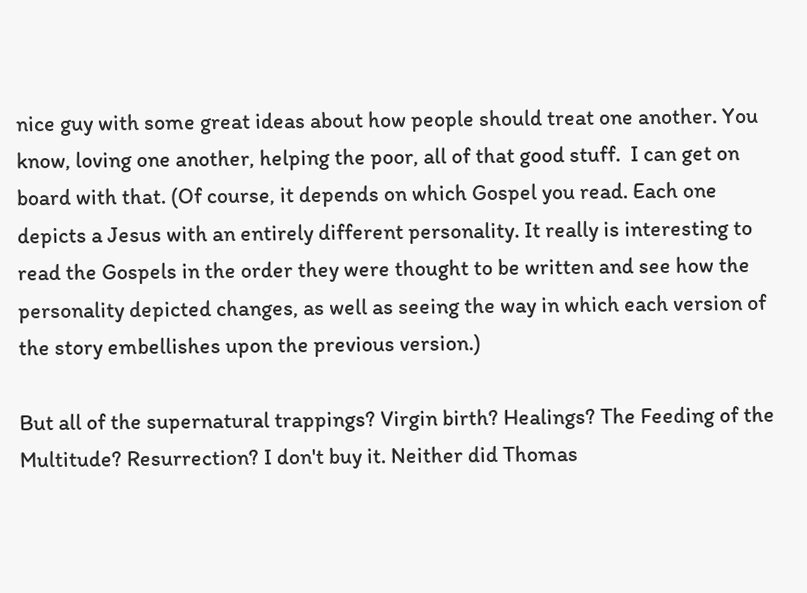nice guy with some great ideas about how people should treat one another. You know, loving one another, helping the poor, all of that good stuff.  I can get on board with that. (Of course, it depends on which Gospel you read. Each one depicts a Jesus with an entirely different personality. It really is interesting to read the Gospels in the order they were thought to be written and see how the personality depicted changes, as well as seeing the way in which each version of the story embellishes upon the previous version.)

But all of the supernatural trappings? Virgin birth? Healings? The Feeding of the Multitude? Resurrection? I don't buy it. Neither did Thomas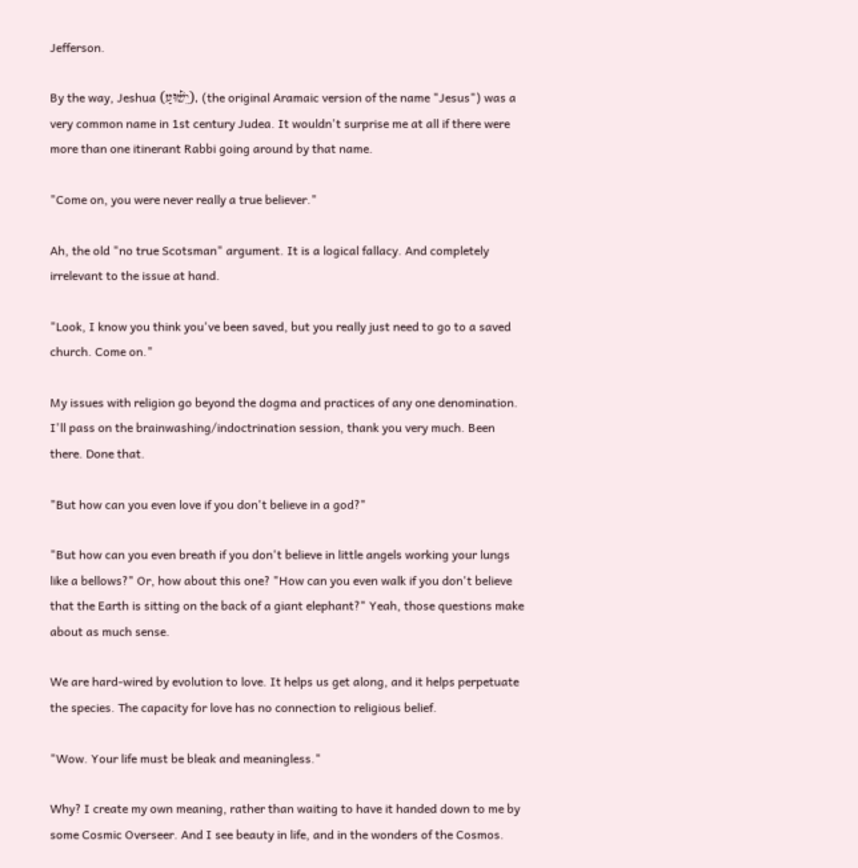Jefferson.

By the way, Jeshua (יֵשׁ֡וּעַ), (the original Aramaic version of the name "Jesus") was a very common name in 1st century Judea. It wouldn't surprise me at all if there were more than one itinerant Rabbi going around by that name.

"Come on, you were never really a true believer."

Ah, the old "no true Scotsman" argument. It is a logical fallacy. And completely irrelevant to the issue at hand.

"Look, I know you think you've been saved, but you really just need to go to a saved church. Come on."

My issues with religion go beyond the dogma and practices of any one denomination. I'll pass on the brainwashing/indoctrination session, thank you very much. Been there. Done that.

"But how can you even love if you don't believe in a god?"

"But how can you even breath if you don't believe in little angels working your lungs like a bellows?" Or, how about this one? "How can you even walk if you don't believe that the Earth is sitting on the back of a giant elephant?" Yeah, those questions make about as much sense.

We are hard-wired by evolution to love. It helps us get along, and it helps perpetuate the species. The capacity for love has no connection to religious belief.

"Wow. Your life must be bleak and meaningless."

Why? I create my own meaning, rather than waiting to have it handed down to me by some Cosmic Overseer. And I see beauty in life, and in the wonders of the Cosmos.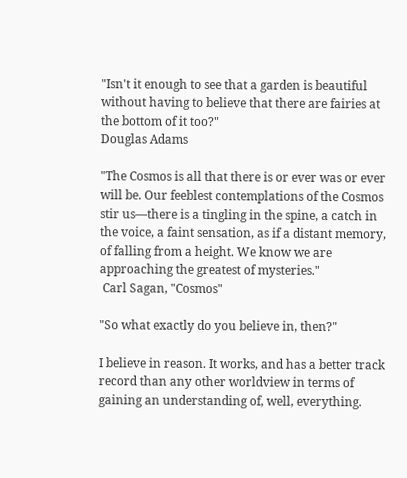"Isn't it enough to see that a garden is beautiful without having to believe that there are fairies at the bottom of it too?"
Douglas Adams

"The Cosmos is all that there is or ever was or ever will be. Our feeblest contemplations of the Cosmos stir us—there is a tingling in the spine, a catch in the voice, a faint sensation, as if a distant memory, of falling from a height. We know we are approaching the greatest of mysteries."
 Carl Sagan, "Cosmos"

"So what exactly do you believe in, then?"

I believe in reason. It works, and has a better track record than any other worldview in terms of gaining an understanding of, well, everything.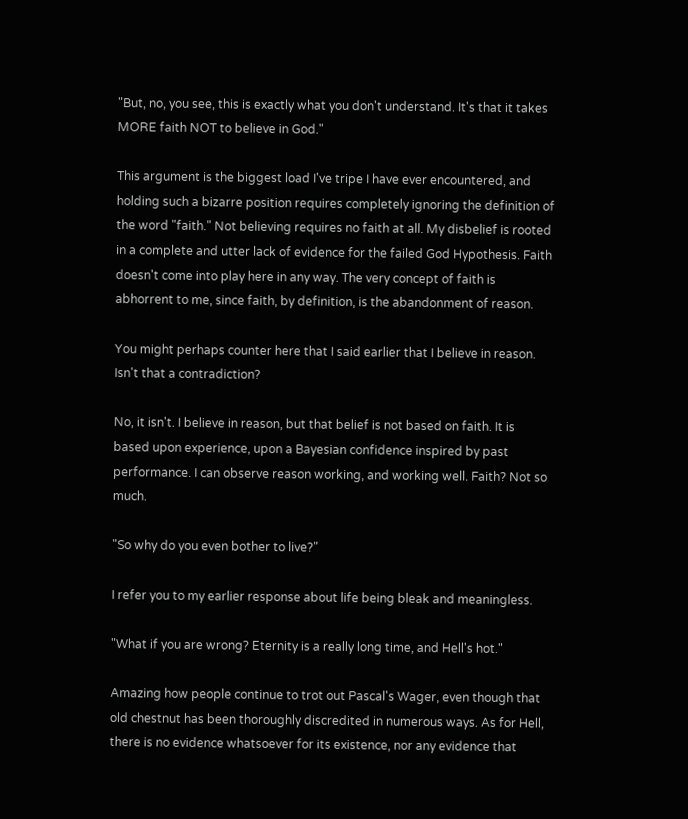"But, no, you see, this is exactly what you don't understand. It's that it takes MORE faith NOT to believe in God."

This argument is the biggest load I've tripe I have ever encountered, and holding such a bizarre position requires completely ignoring the definition of the word "faith." Not believing requires no faith at all. My disbelief is rooted in a complete and utter lack of evidence for the failed God Hypothesis. Faith doesn't come into play here in any way. The very concept of faith is abhorrent to me, since faith, by definition, is the abandonment of reason.

You might perhaps counter here that I said earlier that I believe in reason. Isn't that a contradiction?

No, it isn't. I believe in reason, but that belief is not based on faith. It is based upon experience, upon a Bayesian confidence inspired by past performance. I can observe reason working, and working well. Faith? Not so much.

"So why do you even bother to live?"

I refer you to my earlier response about life being bleak and meaningless.

"What if you are wrong? Eternity is a really long time, and Hell's hot."

Amazing how people continue to trot out Pascal's Wager, even though that old chestnut has been thoroughly discredited in numerous ways. As for Hell, there is no evidence whatsoever for its existence, nor any evidence that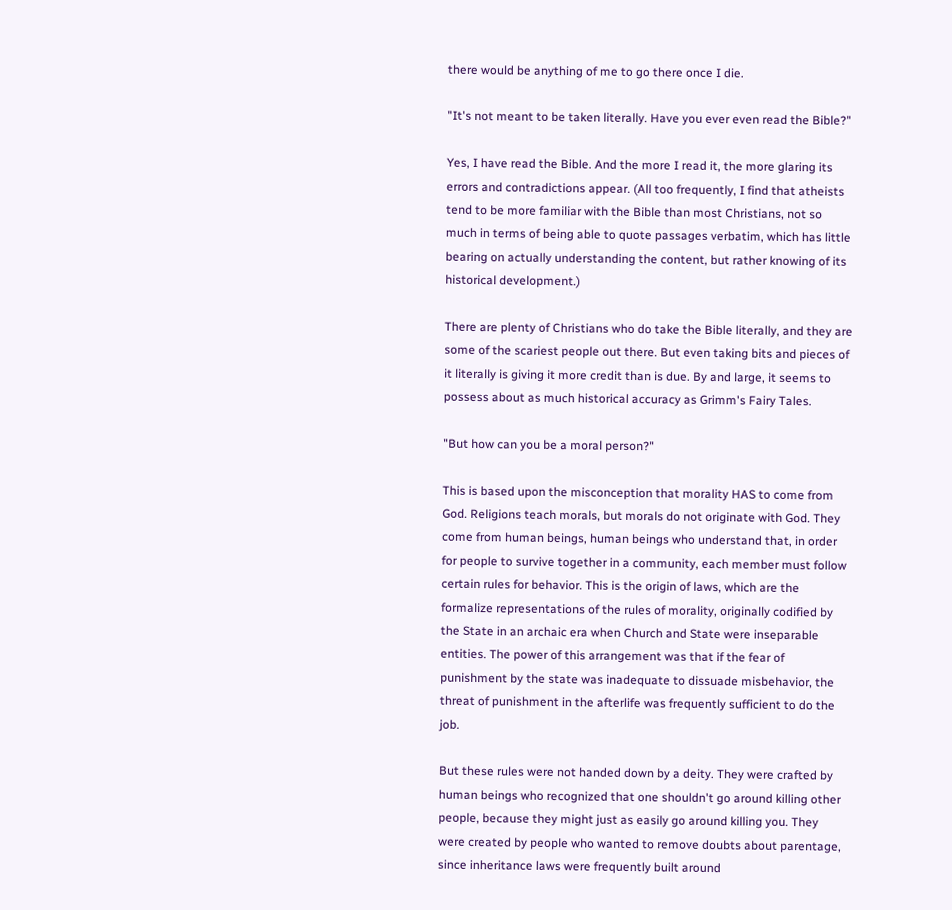there would be anything of me to go there once I die.

"It's not meant to be taken literally. Have you ever even read the Bible?"

Yes, I have read the Bible. And the more I read it, the more glaring its errors and contradictions appear. (All too frequently, I find that atheists tend to be more familiar with the Bible than most Christians, not so much in terms of being able to quote passages verbatim, which has little bearing on actually understanding the content, but rather knowing of its historical development.)

There are plenty of Christians who do take the Bible literally, and they are some of the scariest people out there. But even taking bits and pieces of it literally is giving it more credit than is due. By and large, it seems to possess about as much historical accuracy as Grimm's Fairy Tales.

"But how can you be a moral person?"

This is based upon the misconception that morality HAS to come from God. Religions teach morals, but morals do not originate with God. They come from human beings, human beings who understand that, in order for people to survive together in a community, each member must follow certain rules for behavior. This is the origin of laws, which are the formalize representations of the rules of morality, originally codified by the State in an archaic era when Church and State were inseparable entities. The power of this arrangement was that if the fear of punishment by the state was inadequate to dissuade misbehavior, the threat of punishment in the afterlife was frequently sufficient to do the job.

But these rules were not handed down by a deity. They were crafted by human beings who recognized that one shouldn't go around killing other people, because they might just as easily go around killing you. They were created by people who wanted to remove doubts about parentage, since inheritance laws were frequently built around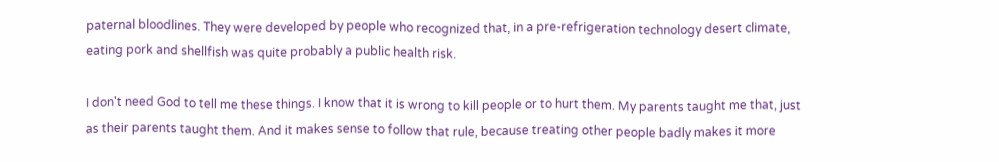paternal bloodlines. They were developed by people who recognized that, in a pre-refrigeration technology desert climate, eating pork and shellfish was quite probably a public health risk.

I don't need God to tell me these things. I know that it is wrong to kill people or to hurt them. My parents taught me that, just as their parents taught them. And it makes sense to follow that rule, because treating other people badly makes it more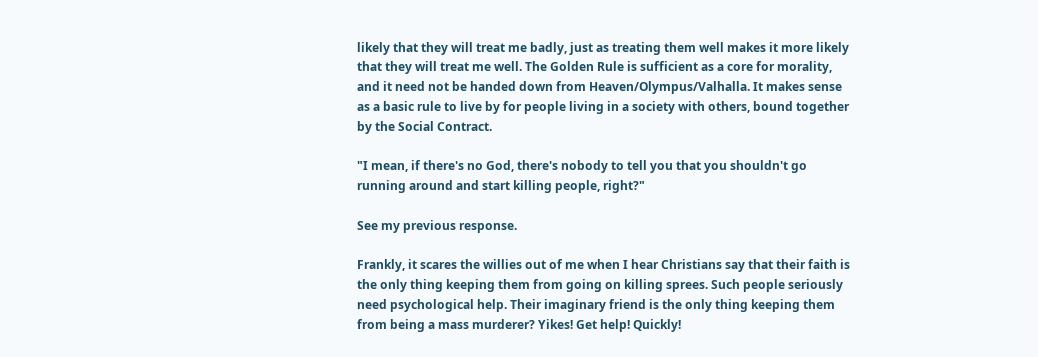likely that they will treat me badly, just as treating them well makes it more likely that they will treat me well. The Golden Rule is sufficient as a core for morality, and it need not be handed down from Heaven/Olympus/Valhalla. It makes sense as a basic rule to live by for people living in a society with others, bound together by the Social Contract.

"I mean, if there's no God, there's nobody to tell you that you shouldn't go running around and start killing people, right?"

See my previous response.

Frankly, it scares the willies out of me when I hear Christians say that their faith is the only thing keeping them from going on killing sprees. Such people seriously need psychological help. Their imaginary friend is the only thing keeping them from being a mass murderer? Yikes! Get help! Quickly!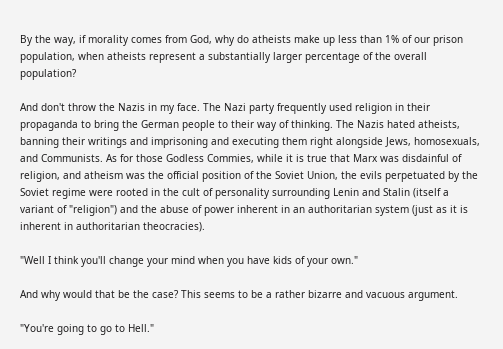By the way, if morality comes from God, why do atheists make up less than 1% of our prison population, when atheists represent a substantially larger percentage of the overall population?

And don't throw the Nazis in my face. The Nazi party frequently used religion in their propaganda to bring the German people to their way of thinking. The Nazis hated atheists, banning their writings and imprisoning and executing them right alongside Jews, homosexuals, and Communists. As for those Godless Commies, while it is true that Marx was disdainful of religion, and atheism was the official position of the Soviet Union, the evils perpetuated by the Soviet regime were rooted in the cult of personality surrounding Lenin and Stalin (itself a variant of "religion") and the abuse of power inherent in an authoritarian system (just as it is inherent in authoritarian theocracies).

"Well I think you'll change your mind when you have kids of your own."

And why would that be the case? This seems to be a rather bizarre and vacuous argument.

"You're going to go to Hell."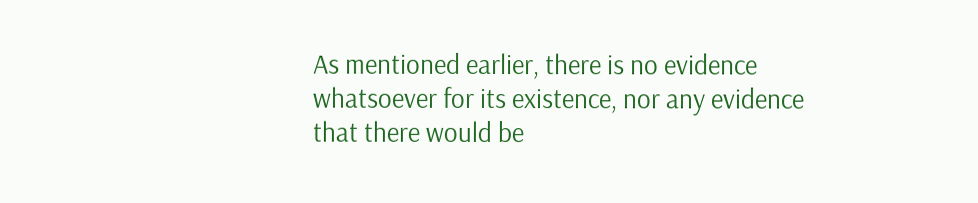As mentioned earlier, there is no evidence whatsoever for its existence, nor any evidence that there would be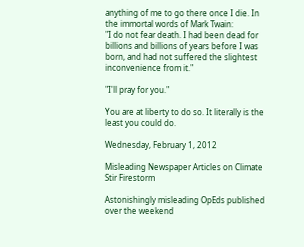anything of me to go there once I die. In the immortal words of Mark Twain:
"I do not fear death. I had been dead for billions and billions of years before I was born, and had not suffered the slightest inconvenience from it."

"I'll pray for you."

You are at liberty to do so. It literally is the least you could do.

Wednesday, February 1, 2012

Misleading Newspaper Articles on Climate Stir Firestorm

Astonishingly misleading OpEds published over the weekend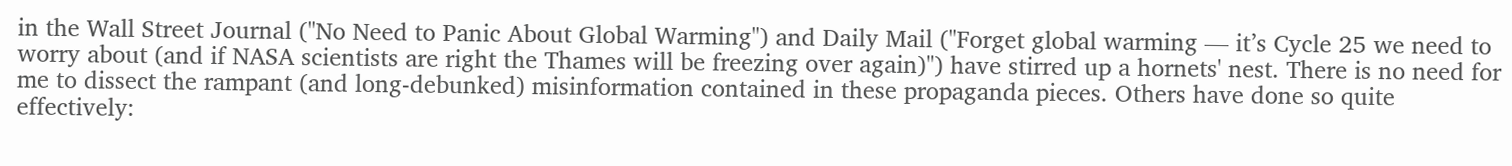in the Wall Street Journal ("No Need to Panic About Global Warming") and Daily Mail ("Forget global warming — it’s Cycle 25 we need to worry about (and if NASA scientists are right the Thames will be freezing over again)") have stirred up a hornets' nest. There is no need for me to dissect the rampant (and long-debunked) misinformation contained in these propaganda pieces. Others have done so quite effectively: